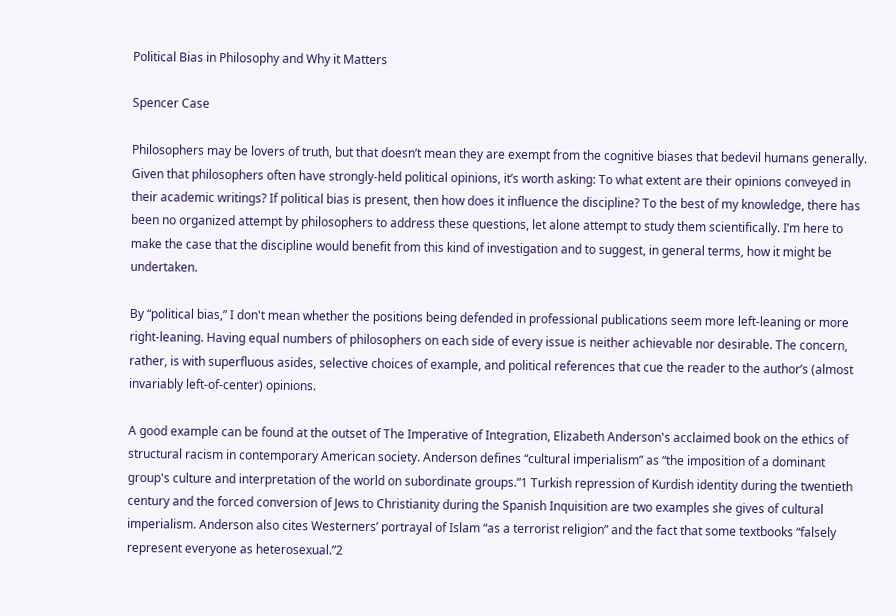Political Bias in Philosophy and Why it Matters

Spencer Case

Philosophers may be lovers of truth, but that doesn’t mean they are exempt from the cognitive biases that bedevil humans generally. Given that philosophers often have strongly-held political opinions, it’s worth asking: To what extent are their opinions conveyed in their academic writings? If political bias is present, then how does it influence the discipline? To the best of my knowledge, there has been no organized attempt by philosophers to address these questions, let alone attempt to study them scientifically. I’m here to make the case that the discipline would benefit from this kind of investigation and to suggest, in general terms, how it might be undertaken.

By “political bias,” I don't mean whether the positions being defended in professional publications seem more left-leaning or more right-leaning. Having equal numbers of philosophers on each side of every issue is neither achievable nor desirable. The concern, rather, is with superfluous asides, selective choices of example, and political references that cue the reader to the author’s (almost invariably left-of-center) opinions.

A good example can be found at the outset of The Imperative of Integration, Elizabeth Anderson's acclaimed book on the ethics of structural racism in contemporary American society. Anderson defines “cultural imperialism” as “the imposition of a dominant group's culture and interpretation of the world on subordinate groups.”1 Turkish repression of Kurdish identity during the twentieth century and the forced conversion of Jews to Christianity during the Spanish Inquisition are two examples she gives of cultural imperialism. Anderson also cites Westerners’ portrayal of Islam “as a terrorist religion” and the fact that some textbooks “falsely represent everyone as heterosexual.”2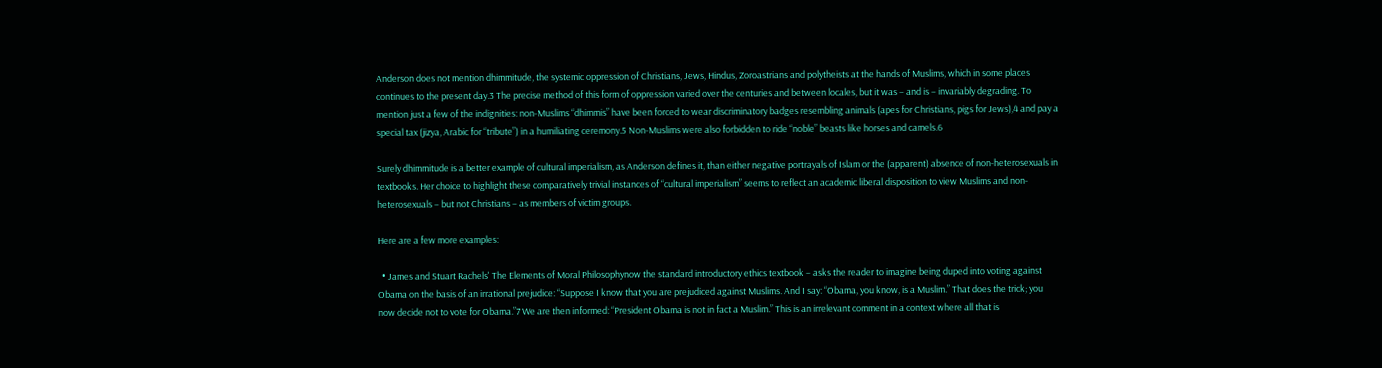Anderson does not mention dhimmitude, the systemic oppression of Christians, Jews, Hindus, Zoroastrians and polytheists at the hands of Muslims, which in some places continues to the present day.3 The precise method of this form of oppression varied over the centuries and between locales, but it was – and is – invariably degrading. To mention just a few of the indignities: non-Muslims “dhimmis” have been forced to wear discriminatory badges resembling animals (apes for Christians, pigs for Jews),4 and pay a special tax (jizya, Arabic for “tribute”) in a humiliating ceremony.5 Non-Muslims were also forbidden to ride “noble” beasts like horses and camels.6

Surely dhimmitude is a better example of cultural imperialism, as Anderson defines it, than either negative portrayals of Islam or the (apparent) absence of non-heterosexuals in textbooks. Her choice to highlight these comparatively trivial instances of “cultural imperialism” seems to reflect an academic liberal disposition to view Muslims and non-heterosexuals – but not Christians – as members of victim groups.

Here are a few more examples:

  • James and Stuart Rachels' The Elements of Moral Philosophynow the standard introductory ethics textbook – asks the reader to imagine being duped into voting against Obama on the basis of an irrational prejudice: “Suppose I know that you are prejudiced against Muslims. And I say: “Obama, you know, is a Muslim.” That does the trick; you now decide not to vote for Obama.”7 We are then informed: “President Obama is not in fact a Muslim.” This is an irrelevant comment in a context where all that is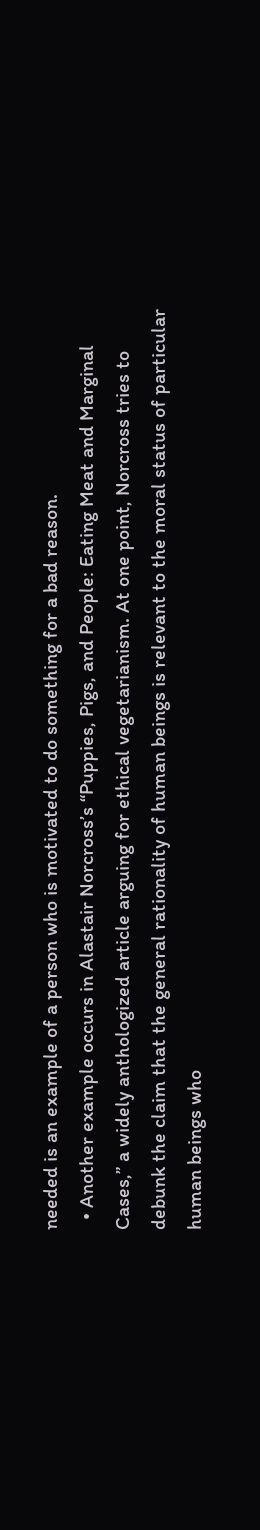needed is an example of a person who is motivated to do something for a bad reason.
  • Another example occurs in Alastair Norcross’s “Puppies, Pigs, and People: Eating Meat and Marginal Cases,” a widely anthologized article arguing for ethical vegetarianism. At one point, Norcross tries to debunk the claim that the general rationality of human beings is relevant to the moral status of particular human beings who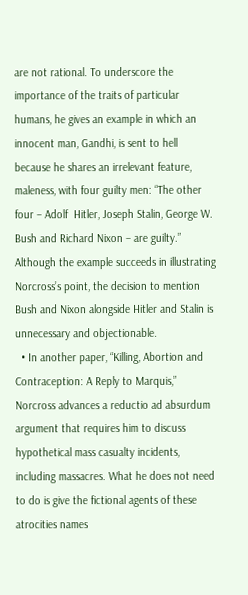are not rational. To underscore the importance of the traits of particular humans, he gives an example in which an innocent man, Gandhi, is sent to hell because he shares an irrelevant feature, maleness, with four guilty men: “The other four – Adolf  Hitler, Joseph Stalin, George W. Bush and Richard Nixon – are guilty.” Although the example succeeds in illustrating Norcross’s point, the decision to mention Bush and Nixon alongside Hitler and Stalin is unnecessary and objectionable.
  • In another paper, “Killing, Abortion and Contraception: A Reply to Marquis,” Norcross advances a reductio ad absurdum argument that requires him to discuss hypothetical mass casualty incidents, including massacres. What he does not need to do is give the fictional agents of these atrocities names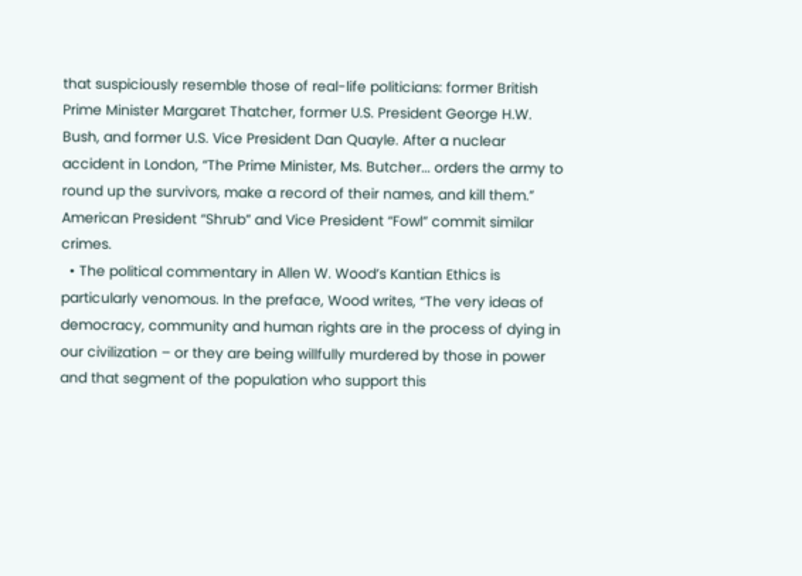that suspiciously resemble those of real-life politicians: former British Prime Minister Margaret Thatcher, former U.S. President George H.W. Bush, and former U.S. Vice President Dan Quayle. After a nuclear accident in London, “The Prime Minister, Ms. Butcher... orders the army to round up the survivors, make a record of their names, and kill them.” American President “Shrub” and Vice President “Fowl” commit similar crimes.
  • The political commentary in Allen W. Wood’s Kantian Ethics is particularly venomous. In the preface, Wood writes, “The very ideas of democracy, community and human rights are in the process of dying in our civilization – or they are being willfully murdered by those in power and that segment of the population who support this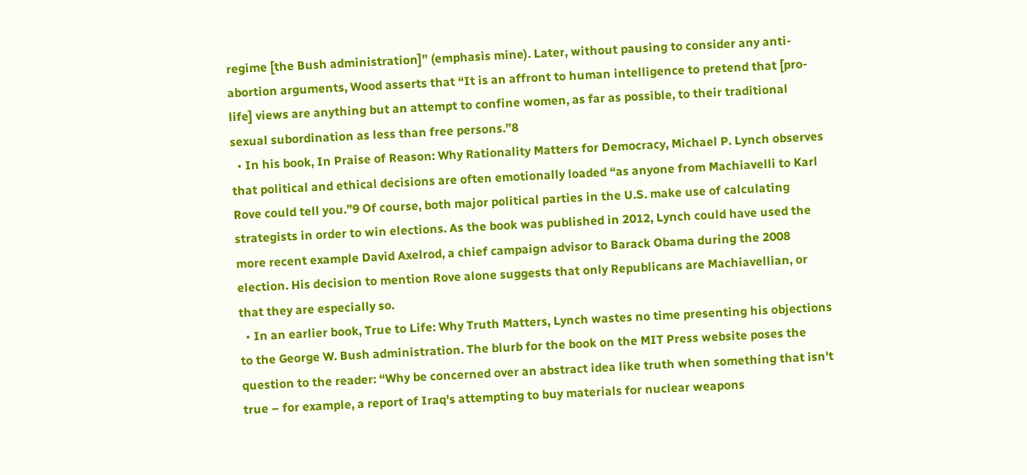regime [the Bush administration]” (emphasis mine). Later, without pausing to consider any anti-abortion arguments, Wood asserts that “It is an affront to human intelligence to pretend that [pro-life] views are anything but an attempt to confine women, as far as possible, to their traditional sexual subordination as less than free persons.”8
  • In his book, In Praise of Reason: Why Rationality Matters for Democracy, Michael P. Lynch observes that political and ethical decisions are often emotionally loaded “as anyone from Machiavelli to Karl Rove could tell you.”9 Of course, both major political parties in the U.S. make use of calculating strategists in order to win elections. As the book was published in 2012, Lynch could have used the more recent example David Axelrod, a chief campaign advisor to Barack Obama during the 2008 election. His decision to mention Rove alone suggests that only Republicans are Machiavellian, or that they are especially so.
  • In an earlier book, True to Life: Why Truth Matters, Lynch wastes no time presenting his objections to the George W. Bush administration. The blurb for the book on the MIT Press website poses the question to the reader: “Why be concerned over an abstract idea like truth when something that isn't true – for example, a report of Iraq's attempting to buy materials for nuclear weapons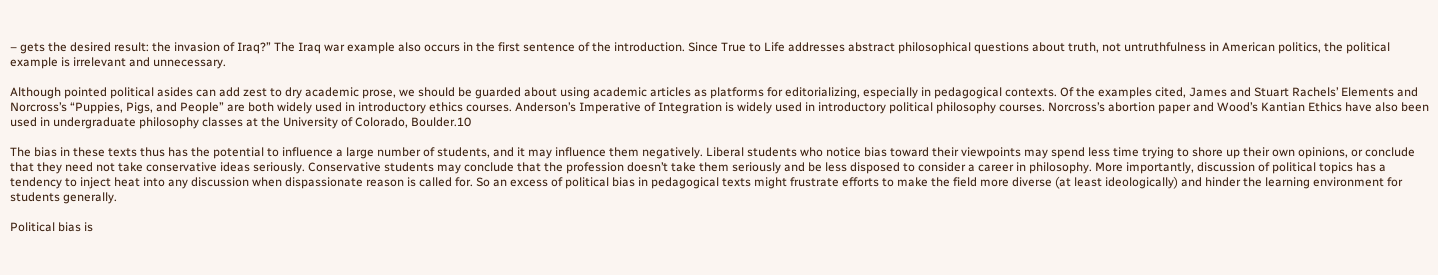– gets the desired result: the invasion of Iraq?” The Iraq war example also occurs in the first sentence of the introduction. Since True to Life addresses abstract philosophical questions about truth, not untruthfulness in American politics, the political example is irrelevant and unnecessary.

Although pointed political asides can add zest to dry academic prose, we should be guarded about using academic articles as platforms for editorializing, especially in pedagogical contexts. Of the examples cited, James and Stuart Rachels’ Elements and Norcross’s “Puppies, Pigs, and People” are both widely used in introductory ethics courses. Anderson’s Imperative of Integration is widely used in introductory political philosophy courses. Norcross’s abortion paper and Wood’s Kantian Ethics have also been used in undergraduate philosophy classes at the University of Colorado, Boulder.10

The bias in these texts thus has the potential to influence a large number of students, and it may influence them negatively. Liberal students who notice bias toward their viewpoints may spend less time trying to shore up their own opinions, or conclude that they need not take conservative ideas seriously. Conservative students may conclude that the profession doesn’t take them seriously and be less disposed to consider a career in philosophy. More importantly, discussion of political topics has a tendency to inject heat into any discussion when dispassionate reason is called for. So an excess of political bias in pedagogical texts might frustrate efforts to make the field more diverse (at least ideologically) and hinder the learning environment for students generally.

Political bias is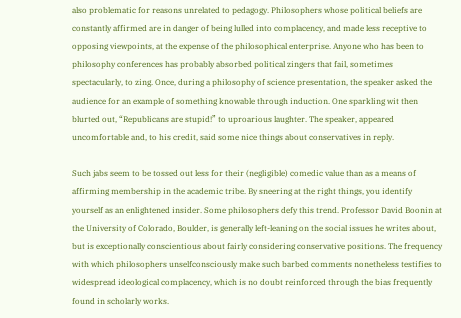also problematic for reasons unrelated to pedagogy. Philosophers whose political beliefs are constantly affirmed are in danger of being lulled into complacency, and made less receptive to opposing viewpoints, at the expense of the philosophical enterprise. Anyone who has been to philosophy conferences has probably absorbed political zingers that fail, sometimes spectacularly, to zing. Once, during a philosophy of science presentation, the speaker asked the audience for an example of something knowable through induction. One sparkling wit then blurted out, “Republicans are stupid!” to uproarious laughter. The speaker, appeared uncomfortable and, to his credit, said some nice things about conservatives in reply.

Such jabs seem to be tossed out less for their (negligible) comedic value than as a means of affirming membership in the academic tribe. By sneering at the right things, you identify yourself as an enlightened insider. Some philosophers defy this trend. Professor David Boonin at the University of Colorado, Boulder, is generally left-leaning on the social issues he writes about, but is exceptionally conscientious about fairly considering conservative positions. The frequency with which philosophers unselfconsciously make such barbed comments nonetheless testifies to widespread ideological complacency, which is no doubt reinforced through the bias frequently found in scholarly works.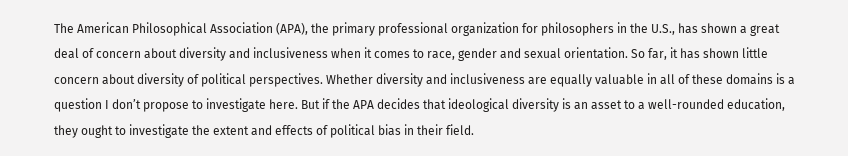The American Philosophical Association (APA), the primary professional organization for philosophers in the U.S., has shown a great deal of concern about diversity and inclusiveness when it comes to race, gender and sexual orientation. So far, it has shown little concern about diversity of political perspectives. Whether diversity and inclusiveness are equally valuable in all of these domains is a question I don’t propose to investigate here. But if the APA decides that ideological diversity is an asset to a well-rounded education, they ought to investigate the extent and effects of political bias in their field.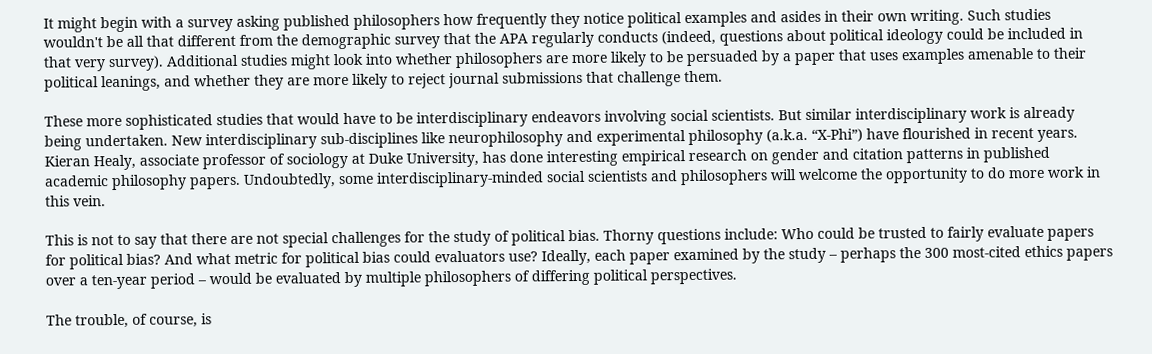It might begin with a survey asking published philosophers how frequently they notice political examples and asides in their own writing. Such studies wouldn't be all that different from the demographic survey that the APA regularly conducts (indeed, questions about political ideology could be included in that very survey). Additional studies might look into whether philosophers are more likely to be persuaded by a paper that uses examples amenable to their political leanings, and whether they are more likely to reject journal submissions that challenge them.

These more sophisticated studies that would have to be interdisciplinary endeavors involving social scientists. But similar interdisciplinary work is already being undertaken. New interdisciplinary sub-disciplines like neurophilosophy and experimental philosophy (a.k.a. “X-Phi”) have flourished in recent years. Kieran Healy, associate professor of sociology at Duke University, has done interesting empirical research on gender and citation patterns in published academic philosophy papers. Undoubtedly, some interdisciplinary-minded social scientists and philosophers will welcome the opportunity to do more work in this vein.

This is not to say that there are not special challenges for the study of political bias. Thorny questions include: Who could be trusted to fairly evaluate papers for political bias? And what metric for political bias could evaluators use? Ideally, each paper examined by the study – perhaps the 300 most-cited ethics papers over a ten-year period – would be evaluated by multiple philosophers of differing political perspectives.

The trouble, of course, is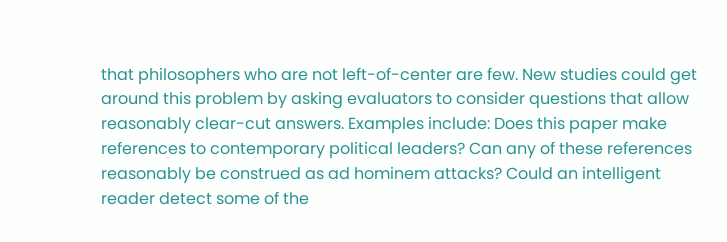that philosophers who are not left-of-center are few. New studies could get around this problem by asking evaluators to consider questions that allow reasonably clear-cut answers. Examples include: Does this paper make references to contemporary political leaders? Can any of these references reasonably be construed as ad hominem attacks? Could an intelligent reader detect some of the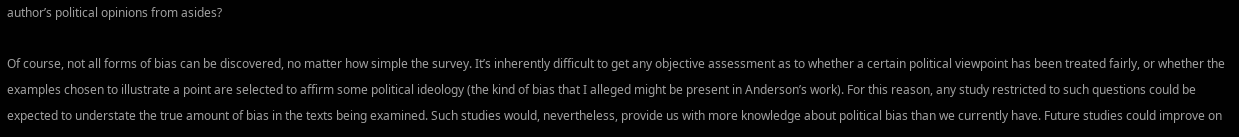author’s political opinions from asides?

Of course, not all forms of bias can be discovered, no matter how simple the survey. It’s inherently difficult to get any objective assessment as to whether a certain political viewpoint has been treated fairly, or whether the examples chosen to illustrate a point are selected to affirm some political ideology (the kind of bias that I alleged might be present in Anderson’s work). For this reason, any study restricted to such questions could be expected to understate the true amount of bias in the texts being examined. Such studies would, nevertheless, provide us with more knowledge about political bias than we currently have. Future studies could improve on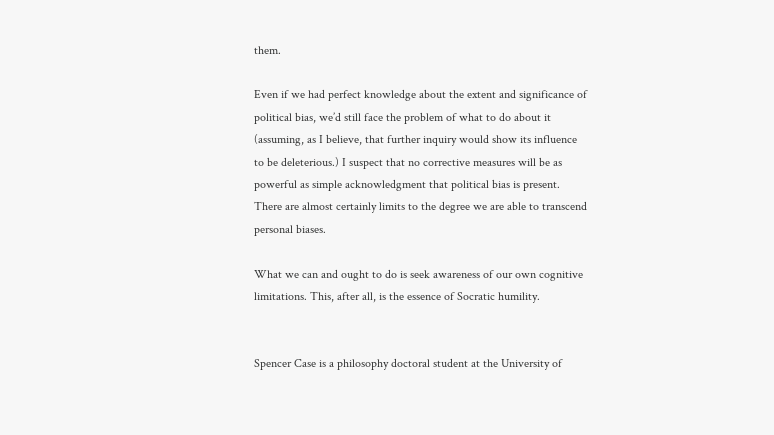them.

Even if we had perfect knowledge about the extent and significance of political bias, we’d still face the problem of what to do about it (assuming, as I believe, that further inquiry would show its influence to be deleterious.) I suspect that no corrective measures will be as powerful as simple acknowledgment that political bias is present. There are almost certainly limits to the degree we are able to transcend personal biases.

What we can and ought to do is seek awareness of our own cognitive limitations. This, after all, is the essence of Socratic humility.


Spencer Case is a philosophy doctoral student at the University of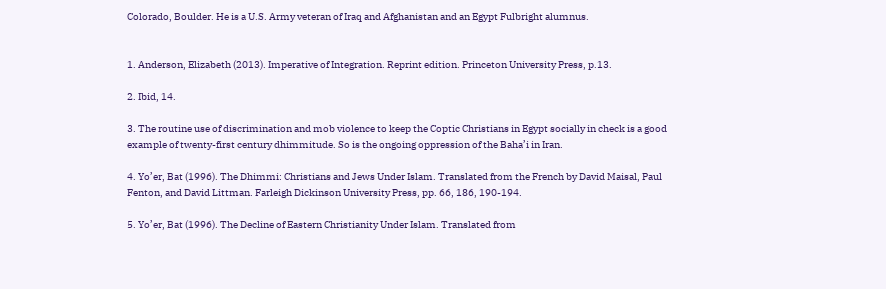Colorado, Boulder. He is a U.S. Army veteran of Iraq and Afghanistan and an Egypt Fulbright alumnus.


1. Anderson, Elizabeth (2013). Imperative of Integration. Reprint edition. Princeton University Press, p.13.

2. Ibid, 14.

3. The routine use of discrimination and mob violence to keep the Coptic Christians in Egypt socially in check is a good example of twenty-first century dhimmitude. So is the ongoing oppression of the Baha’i in Iran.

4. Yo’er, Bat (1996). The Dhimmi: Christians and Jews Under Islam. Translated from the French by David Maisal, Paul Fenton, and David Littman. Farleigh Dickinson University Press, pp. 66, 186, 190-194.

5. Yo’er, Bat (1996). The Decline of Eastern Christianity Under Islam. Translated from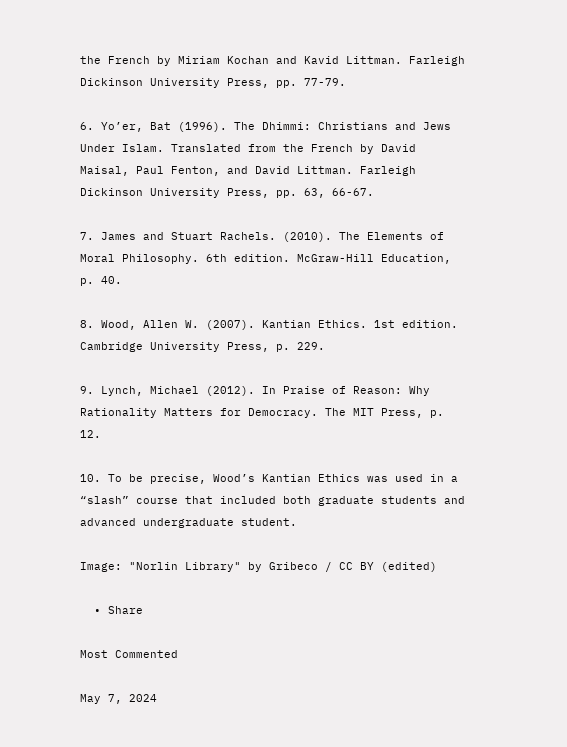the French by Miriam Kochan and Kavid Littman. Farleigh Dickinson University Press, pp. 77-79.

6. Yo’er, Bat (1996). The Dhimmi: Christians and Jews Under Islam. Translated from the French by David Maisal, Paul Fenton, and David Littman. Farleigh Dickinson University Press, pp. 63, 66-67.

7. James and Stuart Rachels. (2010). The Elements of Moral Philosophy. 6th edition. McGraw-Hill Education, p. 40.

8. Wood, Allen W. (2007). Kantian Ethics. 1st edition. Cambridge University Press, p. 229.

9. Lynch, Michael (2012). In Praise of Reason: Why Rationality Matters for Democracy. The MIT Press, p. 12.

10. To be precise, Wood’s Kantian Ethics was used in a “slash” course that included both graduate students and advanced undergraduate student.

Image: "Norlin Library" by Gribeco / CC BY (edited)

  • Share

Most Commented

May 7, 2024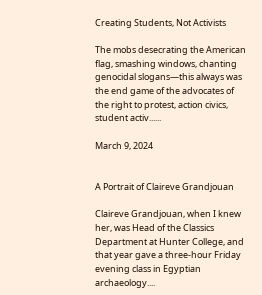Creating Students, Not Activists

The mobs desecrating the American flag, smashing windows, chanting genocidal slogans—this always was the end game of the advocates of the right to protest, action civics, student activ......

March 9, 2024


A Portrait of Claireve Grandjouan

Claireve Grandjouan, when I knew her, was Head of the Classics Department at Hunter College, and that year gave a three-hour Friday evening class in Egyptian archaeology....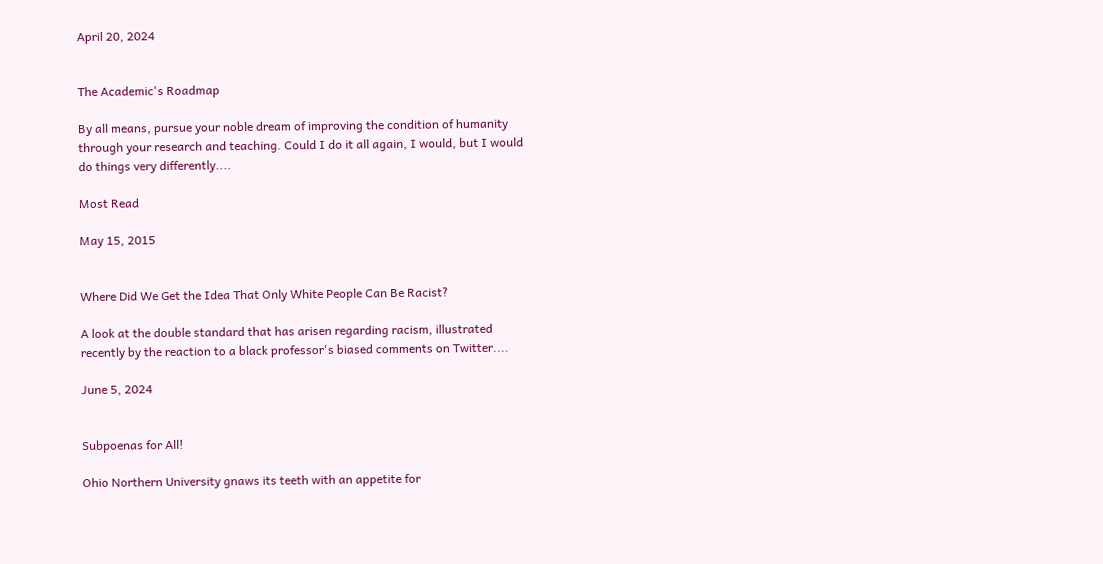April 20, 2024


The Academic's Roadmap

By all means, pursue your noble dream of improving the condition of humanity through your research and teaching. Could I do it all again, I would, but I would do things very differently....

Most Read

May 15, 2015


Where Did We Get the Idea That Only White People Can Be Racist?

A look at the double standard that has arisen regarding racism, illustrated recently by the reaction to a black professor's biased comments on Twitter....

June 5, 2024


Subpoenas for All!

Ohio Northern University gnaws its teeth with an appetite for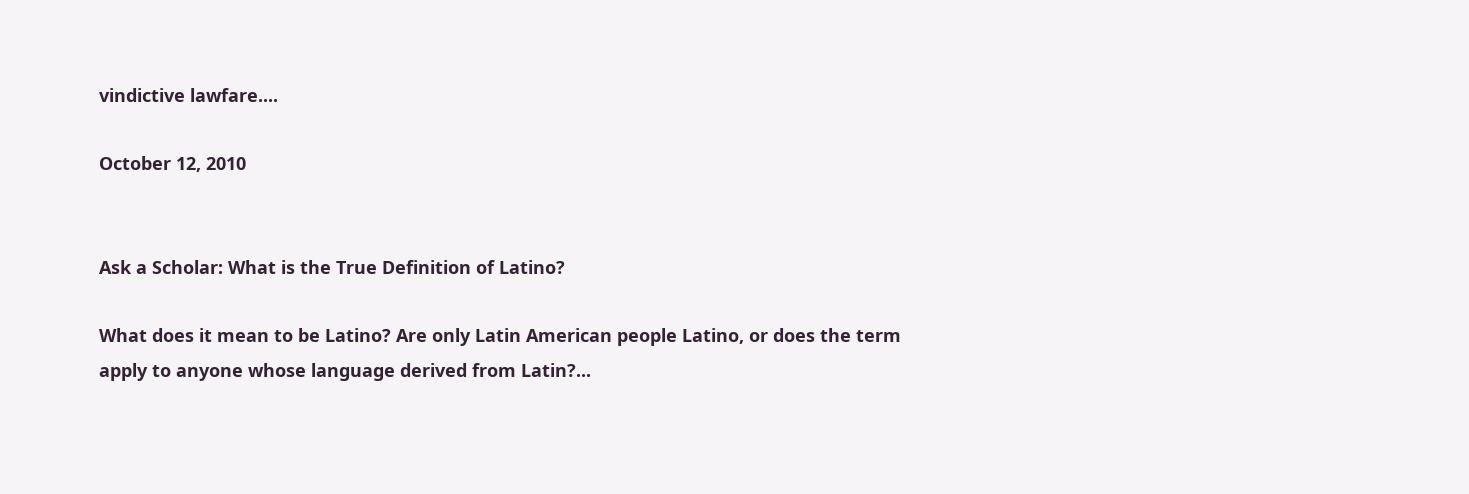vindictive lawfare....

October 12, 2010


Ask a Scholar: What is the True Definition of Latino?

What does it mean to be Latino? Are only Latin American people Latino, or does the term apply to anyone whose language derived from Latin?...